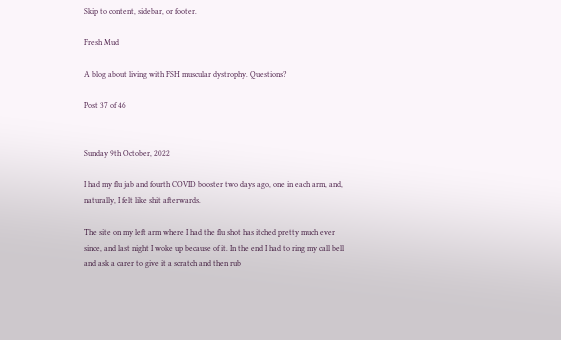Skip to content, sidebar, or footer.

Fresh Mud

A blog about living with FSH muscular dystrophy. Questions?

Post 37 of 46


Sunday 9th October, 2022

I had my flu jab and fourth COVID booster two days ago, one in each arm, and, naturally, I felt like shit afterwards.

The site on my left arm where I had the flu shot has itched pretty much ever since, and last night I woke up because of it. In the end I had to ring my call bell and ask a carer to give it a scratch and then rub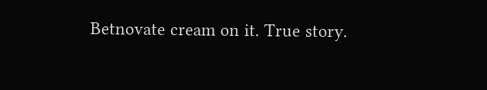Betnovate cream on it. True story.